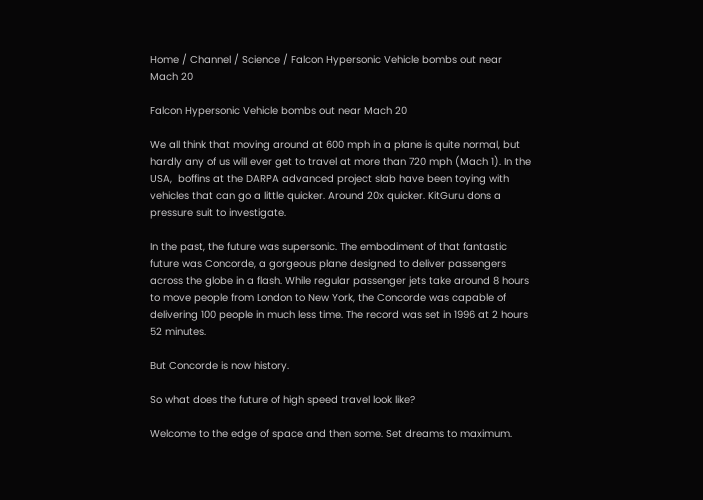Home / Channel / Science / Falcon Hypersonic Vehicle bombs out near Mach 20

Falcon Hypersonic Vehicle bombs out near Mach 20

We all think that moving around at 600 mph in a plane is quite normal, but hardly any of us will ever get to travel at more than 720 mph (Mach 1). In the USA,  boffins at the DARPA advanced project slab have been toying with vehicles that can go a little quicker. Around 20x quicker. KitGuru dons a pressure suit to investigate.

In the past, the future was supersonic. The embodiment of that fantastic future was Concorde, a gorgeous plane designed to deliver passengers across the globe in a flash. While regular passenger jets take around 8 hours to move people from London to New York, the Concorde was capable of delivering 100 people in much less time. The record was set in 1996 at 2 hours 52 minutes.

But Concorde is now history.

So what does the future of high speed travel look like?

Welcome to the edge of space and then some. Set dreams to maximum.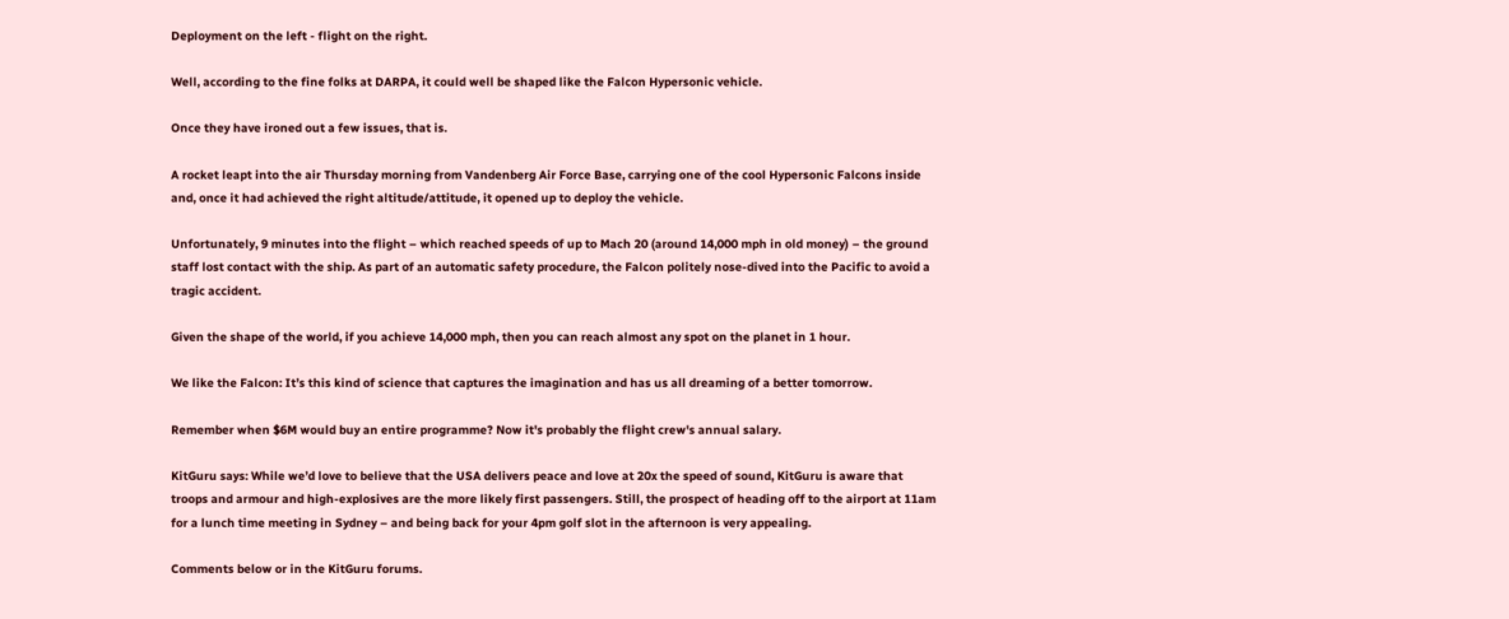Deployment on the left - flight on the right.

Well, according to the fine folks at DARPA, it could well be shaped like the Falcon Hypersonic vehicle.

Once they have ironed out a few issues, that is.

A rocket leapt into the air Thursday morning from Vandenberg Air Force Base, carrying one of the cool Hypersonic Falcons inside and, once it had achieved the right altitude/attitude, it opened up to deploy the vehicle.

Unfortunately, 9 minutes into the flight – which reached speeds of up to Mach 20 (around 14,000 mph in old money) – the ground staff lost contact with the ship. As part of an automatic safety procedure, the Falcon politely nose-dived into the Pacific to avoid a tragic accident.

Given the shape of the world, if you achieve 14,000 mph, then you can reach almost any spot on the planet in 1 hour.

We like the Falcon: It’s this kind of science that captures the imagination and has us all dreaming of a better tomorrow.

Remember when $6M would buy an entire programme? Now it's probably the flight crew's annual salary.

KitGuru says: While we’d love to believe that the USA delivers peace and love at 20x the speed of sound, KitGuru is aware that troops and armour and high-explosives are the more likely first passengers. Still, the prospect of heading off to the airport at 11am for a lunch time meeting in Sydney – and being back for your 4pm golf slot in the afternoon is very appealing.

Comments below or in the KitGuru forums.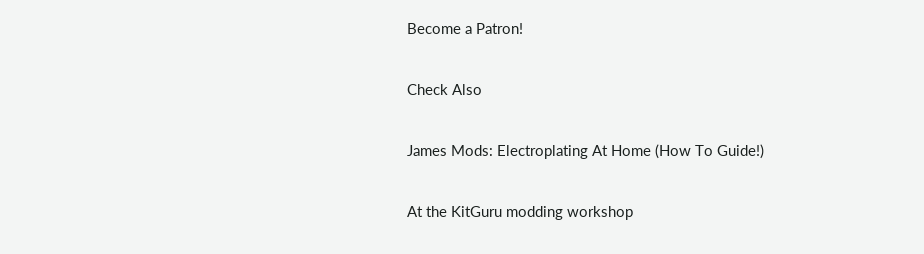Become a Patron!

Check Also

James Mods: Electroplating At Home (How To Guide!)

At the KitGuru modding workshop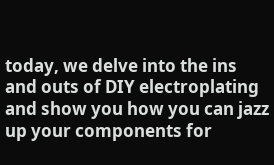today, we delve into the ins and outs of DIY electroplating and show you how you can jazz up your components for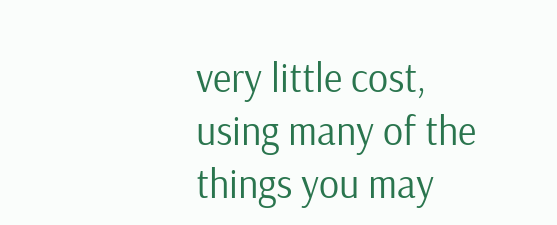very little cost, using many of the things you may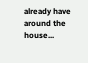already have around the house...